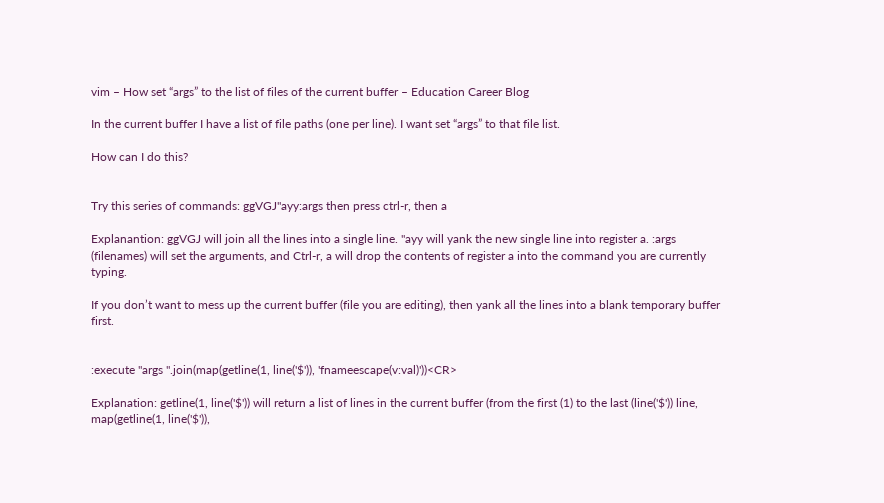vim – How set “args” to the list of files of the current buffer – Education Career Blog

In the current buffer I have a list of file paths (one per line). I want set “args” to that file list.

How can I do this?


Try this series of commands: ggVGJ"ayy:args then press ctrl-r, then a

Explanantion: ggVGJ will join all the lines into a single line. "ayy will yank the new single line into register a. :args (filenames) will set the arguments, and Ctrl-r, a will drop the contents of register a into the command you are currently typing.

If you don’t want to mess up the current buffer (file you are editing), then yank all the lines into a blank temporary buffer first.


:execute "args ".join(map(getline(1, line('$')), 'fnameescape(v:val)'))<CR>

Explanation: getline(1, line('$')) will return a list of lines in the current buffer (from the first (1) to the last (line('$')) line, map(getline(1, line('$')),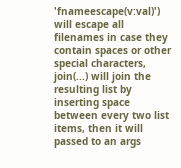'fnameescape(v:val)') will escape all filenames in case they contain spaces or other special characters, join(...) will join the resulting list by inserting space between every two list items, then it will passed to an args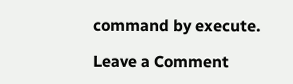command by execute.

Leave a Comment